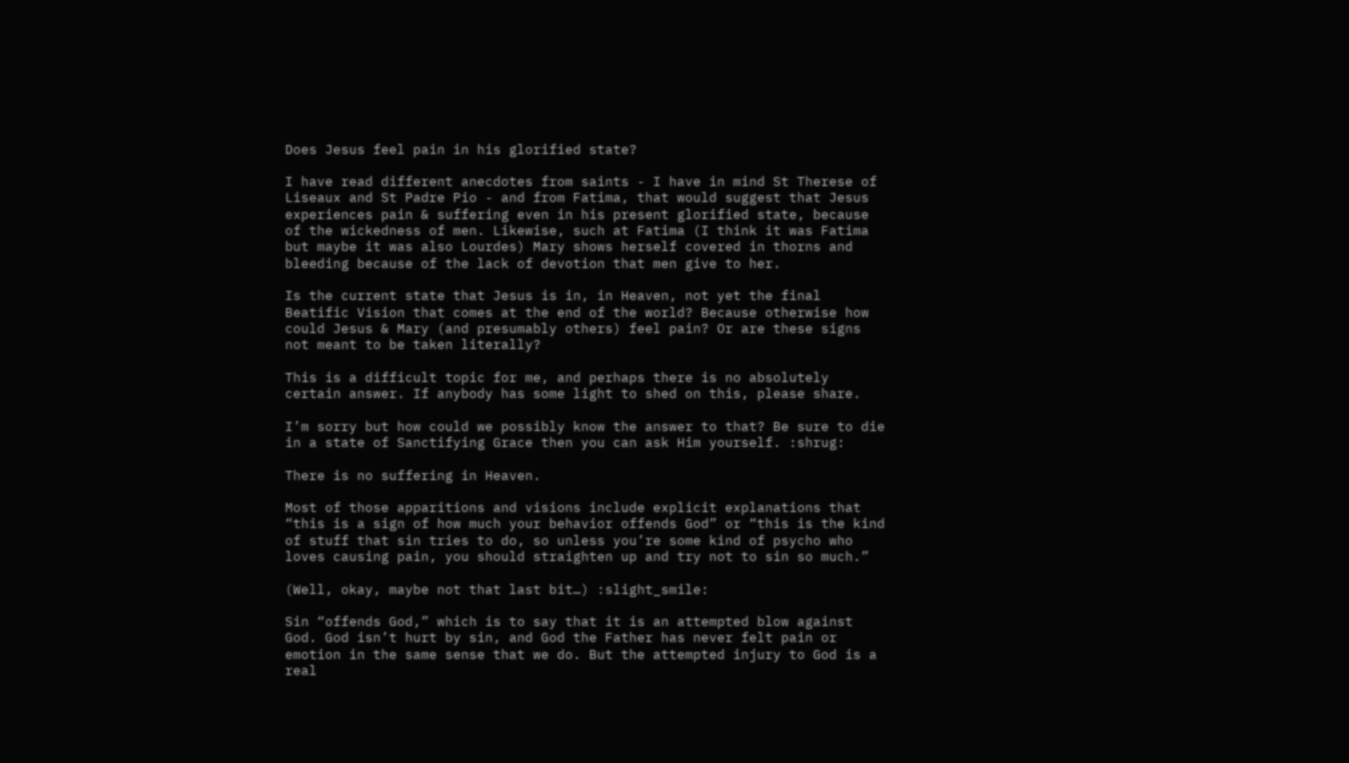Does Jesus feel pain in his glorified state?

I have read different anecdotes from saints - I have in mind St Therese of Liseaux and St Padre Pio - and from Fatima, that would suggest that Jesus experiences pain & suffering even in his present glorified state, because of the wickedness of men. Likewise, such at Fatima (I think it was Fatima but maybe it was also Lourdes) Mary shows herself covered in thorns and bleeding because of the lack of devotion that men give to her.

Is the current state that Jesus is in, in Heaven, not yet the final Beatific Vision that comes at the end of the world? Because otherwise how could Jesus & Mary (and presumably others) feel pain? Or are these signs not meant to be taken literally?

This is a difficult topic for me, and perhaps there is no absolutely certain answer. If anybody has some light to shed on this, please share.

I’m sorry but how could we possibly know the answer to that? Be sure to die in a state of Sanctifying Grace then you can ask Him yourself. :shrug:

There is no suffering in Heaven.

Most of those apparitions and visions include explicit explanations that “this is a sign of how much your behavior offends God” or “this is the kind of stuff that sin tries to do, so unless you’re some kind of psycho who loves causing pain, you should straighten up and try not to sin so much.”

(Well, okay, maybe not that last bit…) :slight_smile:

Sin “offends God,” which is to say that it is an attempted blow against God. God isn’t hurt by sin, and God the Father has never felt pain or emotion in the same sense that we do. But the attempted injury to God is a real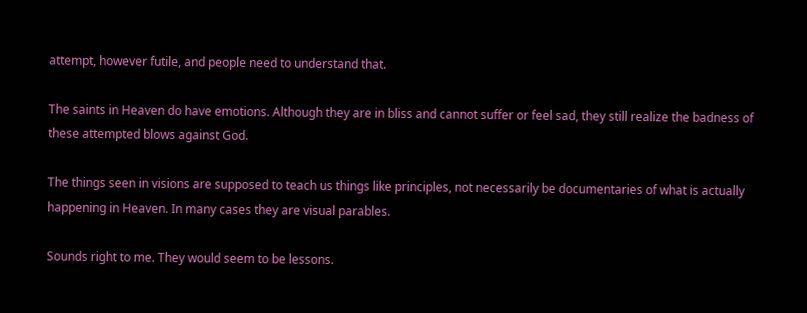attempt, however futile, and people need to understand that.

The saints in Heaven do have emotions. Although they are in bliss and cannot suffer or feel sad, they still realize the badness of these attempted blows against God.

The things seen in visions are supposed to teach us things like principles, not necessarily be documentaries of what is actually happening in Heaven. In many cases they are visual parables.

Sounds right to me. They would seem to be lessons.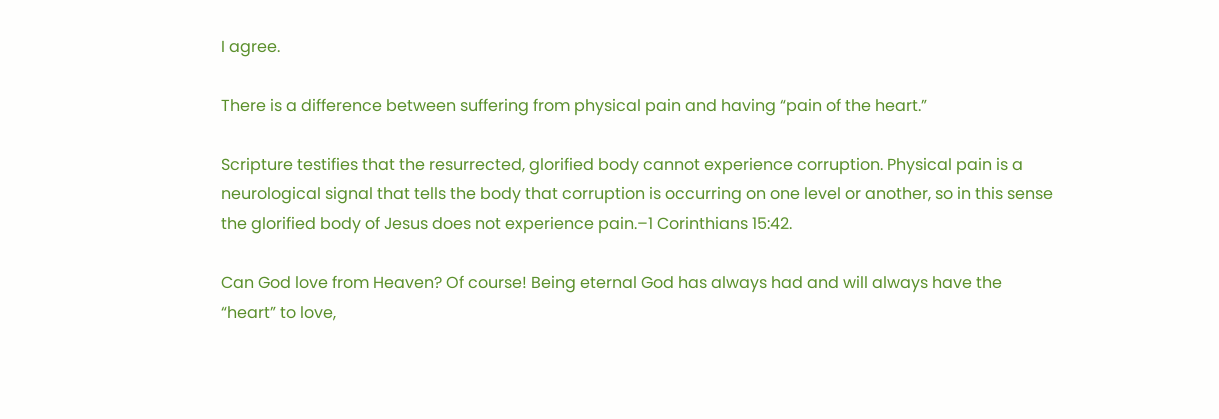I agree.

There is a difference between suffering from physical pain and having “pain of the heart.”

Scripture testifies that the resurrected, glorified body cannot experience corruption. Physical pain is a neurological signal that tells the body that corruption is occurring on one level or another, so in this sense the glorified body of Jesus does not experience pain.–1 Corinthians 15:42.

Can God love from Heaven? Of course! Being eternal God has always had and will always have the “heart” to love,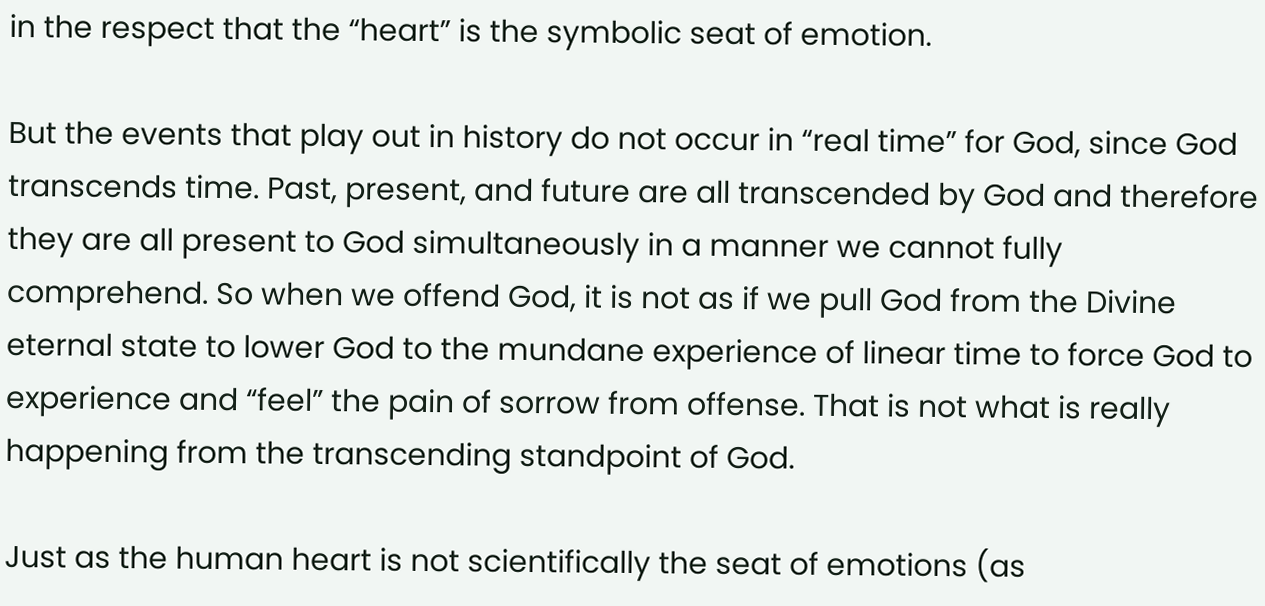in the respect that the “heart” is the symbolic seat of emotion.

But the events that play out in history do not occur in “real time” for God, since God transcends time. Past, present, and future are all transcended by God and therefore they are all present to God simultaneously in a manner we cannot fully comprehend. So when we offend God, it is not as if we pull God from the Divine eternal state to lower God to the mundane experience of linear time to force God to experience and “feel” the pain of sorrow from offense. That is not what is really happening from the transcending standpoint of God.

Just as the human heart is not scientifically the seat of emotions (as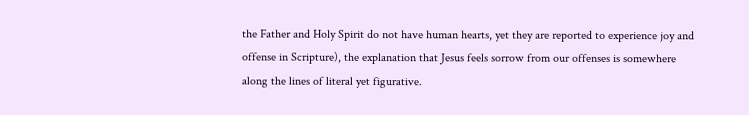the Father and Holy Spirit do not have human hearts, yet they are reported to experience joy and offense in Scripture), the explanation that Jesus feels sorrow from our offenses is somewhere along the lines of literal yet figurative.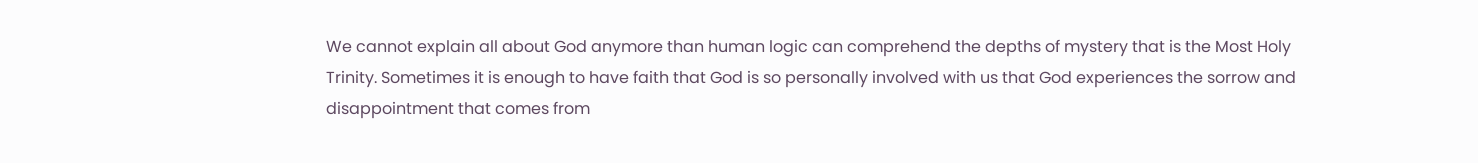We cannot explain all about God anymore than human logic can comprehend the depths of mystery that is the Most Holy Trinity. Sometimes it is enough to have faith that God is so personally involved with us that God experiences the sorrow and disappointment that comes from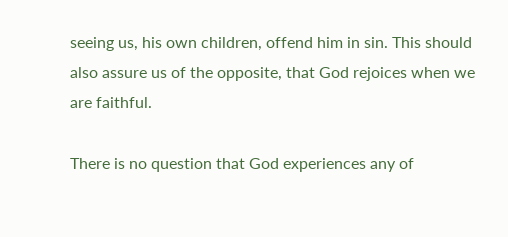seeing us, his own children, offend him in sin. This should also assure us of the opposite, that God rejoices when we are faithful.

There is no question that God experiences any of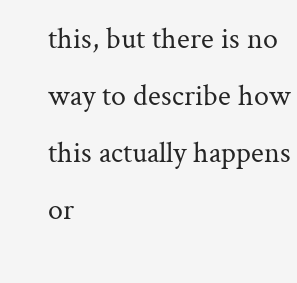this, but there is no way to describe how this actually happens or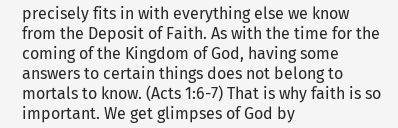precisely fits in with everything else we know from the Deposit of Faith. As with the time for the coming of the Kingdom of God, having some answers to certain things does not belong to mortals to know. (Acts 1:6-7) That is why faith is so important. We get glimpses of God by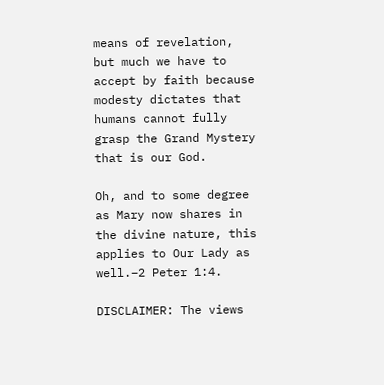means of revelation, but much we have to accept by faith because modesty dictates that humans cannot fully grasp the Grand Mystery that is our God.

Oh, and to some degree as Mary now shares in the divine nature, this applies to Our Lady as well.–2 Peter 1:4.

DISCLAIMER: The views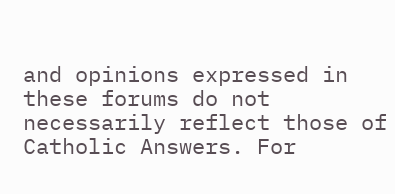and opinions expressed in these forums do not necessarily reflect those of Catholic Answers. For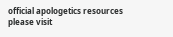official apologetics resources please visit